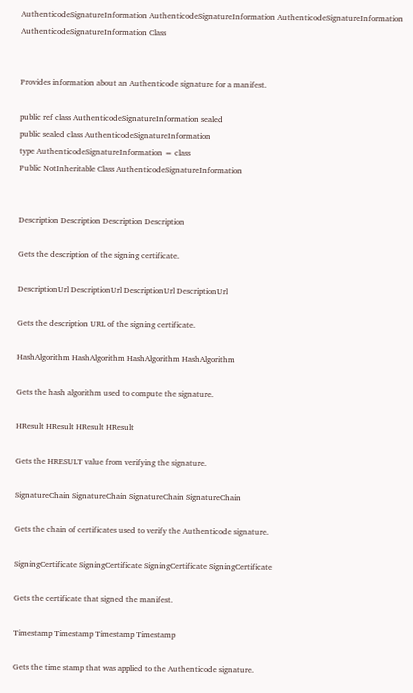AuthenticodeSignatureInformation AuthenticodeSignatureInformation AuthenticodeSignatureInformation AuthenticodeSignatureInformation Class


Provides information about an Authenticode signature for a manifest.

public ref class AuthenticodeSignatureInformation sealed
public sealed class AuthenticodeSignatureInformation
type AuthenticodeSignatureInformation = class
Public NotInheritable Class AuthenticodeSignatureInformation


Description Description Description Description

Gets the description of the signing certificate.

DescriptionUrl DescriptionUrl DescriptionUrl DescriptionUrl

Gets the description URL of the signing certificate.

HashAlgorithm HashAlgorithm HashAlgorithm HashAlgorithm

Gets the hash algorithm used to compute the signature.

HResult HResult HResult HResult

Gets the HRESULT value from verifying the signature.

SignatureChain SignatureChain SignatureChain SignatureChain

Gets the chain of certificates used to verify the Authenticode signature.

SigningCertificate SigningCertificate SigningCertificate SigningCertificate

Gets the certificate that signed the manifest.

Timestamp Timestamp Timestamp Timestamp

Gets the time stamp that was applied to the Authenticode signature.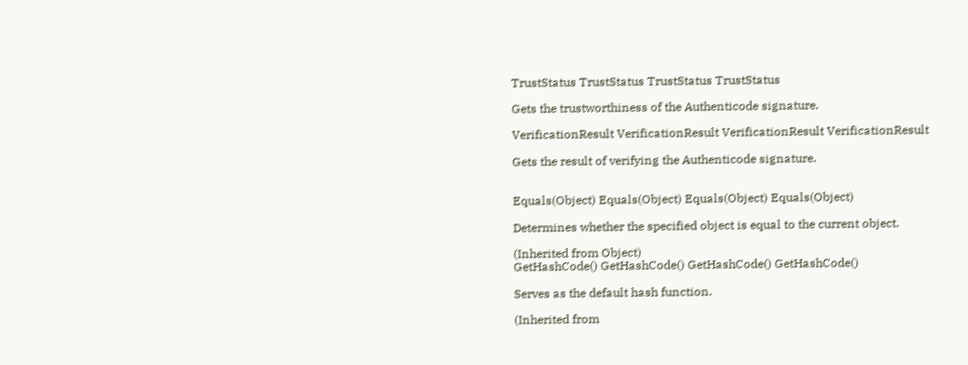TrustStatus TrustStatus TrustStatus TrustStatus

Gets the trustworthiness of the Authenticode signature.

VerificationResult VerificationResult VerificationResult VerificationResult

Gets the result of verifying the Authenticode signature.


Equals(Object) Equals(Object) Equals(Object) Equals(Object)

Determines whether the specified object is equal to the current object.

(Inherited from Object)
GetHashCode() GetHashCode() GetHashCode() GetHashCode()

Serves as the default hash function.

(Inherited from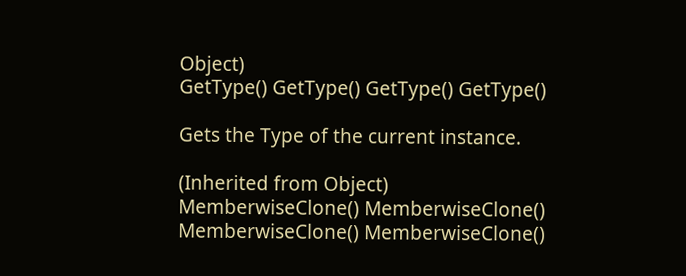Object)
GetType() GetType() GetType() GetType()

Gets the Type of the current instance.

(Inherited from Object)
MemberwiseClone() MemberwiseClone() MemberwiseClone() MemberwiseClone()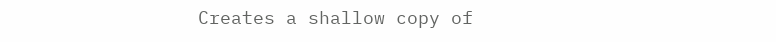Creates a shallow copy of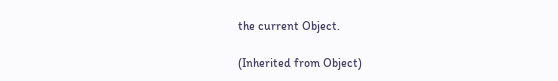the current Object.

(Inherited from Object)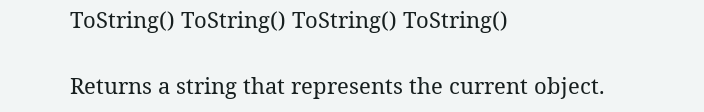ToString() ToString() ToString() ToString()

Returns a string that represents the current object.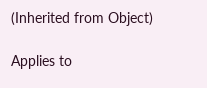(Inherited from Object)

Applies to